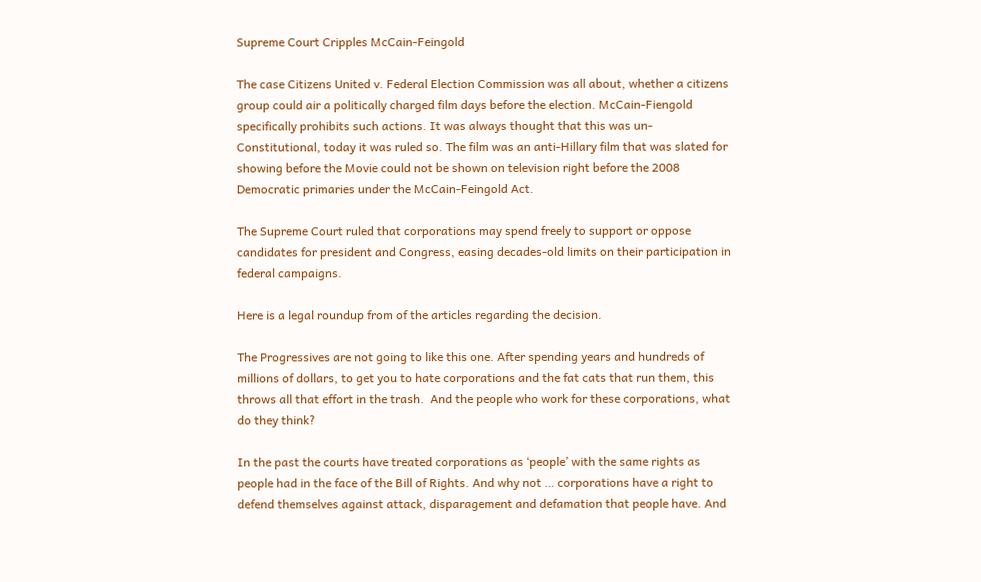Supreme Court Cripples McCain-Feingold

The case Citizens United v. Federal Election Commission was all about, whether a citizens group could air a politically charged film days before the election. McCain-Fiengold specifically prohibits such actions. It was always thought that this was un-Constitutional, today it was ruled so. The film was an anti-Hillary film that was slated for showing before the Movie could not be shown on television right before the 2008 Democratic primaries under the McCain-Feingold Act.

The Supreme Court ruled that corporations may spend freely to support or oppose candidates for president and Congress, easing decades-old limits on their participation in federal campaigns.

Here is a legal roundup from of the articles regarding the decision.

The Progressives are not going to like this one. After spending years and hundreds of millions of dollars, to get you to hate corporations and the fat cats that run them, this throws all that effort in the trash.  And the people who work for these corporations, what do they think?

In the past the courts have treated corporations as ‘people’ with the same rights as people had in the face of the Bill of Rights. And why not … corporations have a right to defend themselves against attack, disparagement and defamation that people have. And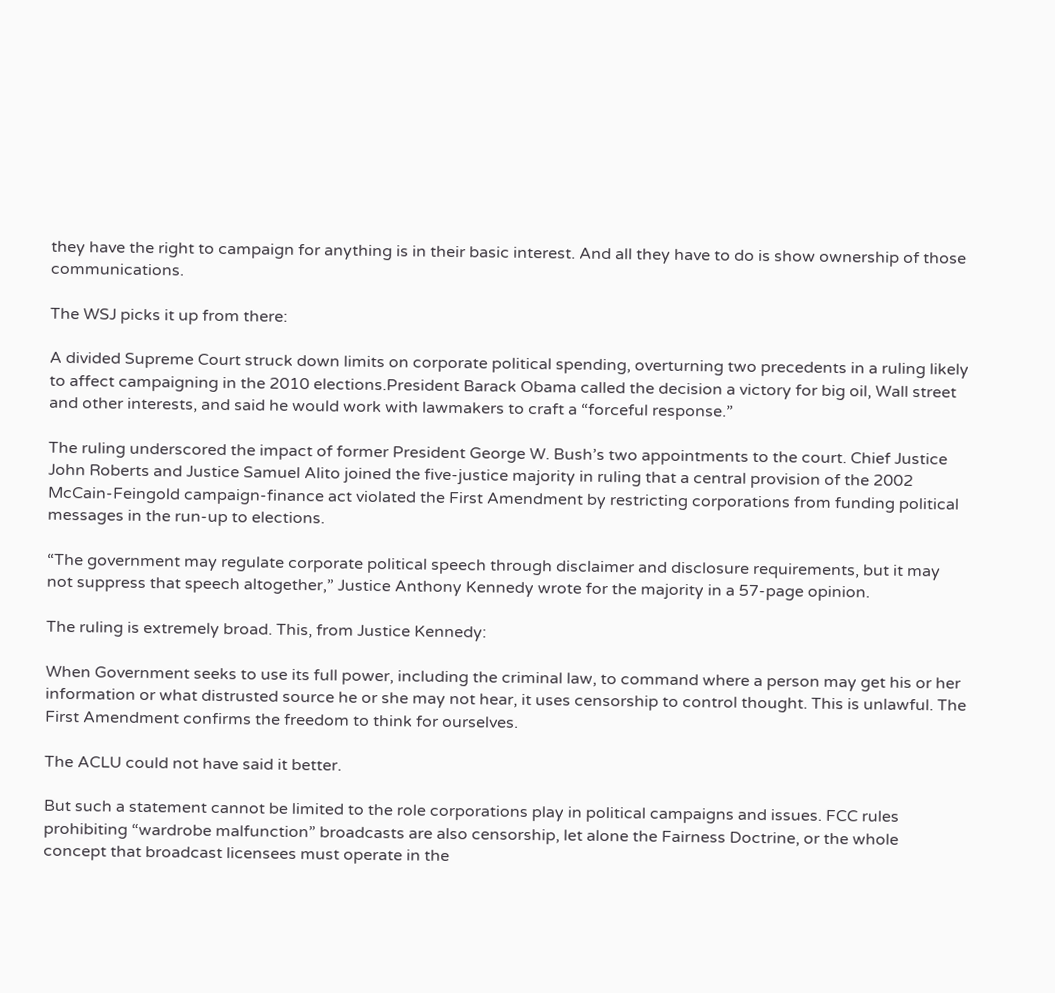they have the right to campaign for anything is in their basic interest. And all they have to do is show ownership of those communications.

The WSJ picks it up from there:

A divided Supreme Court struck down limits on corporate political spending, overturning two precedents in a ruling likely to affect campaigning in the 2010 elections.President Barack Obama called the decision a victory for big oil, Wall street and other interests, and said he would work with lawmakers to craft a “forceful response.”

The ruling underscored the impact of former President George W. Bush’s two appointments to the court. Chief Justice John Roberts and Justice Samuel Alito joined the five-justice majority in ruling that a central provision of the 2002 McCain-Feingold campaign-finance act violated the First Amendment by restricting corporations from funding political messages in the run-up to elections.

“The government may regulate corporate political speech through disclaimer and disclosure requirements, but it may not suppress that speech altogether,” Justice Anthony Kennedy wrote for the majority in a 57-page opinion.

The ruling is extremely broad. This, from Justice Kennedy:

When Government seeks to use its full power, including the criminal law, to command where a person may get his or her information or what distrusted source he or she may not hear, it uses censorship to control thought. This is unlawful. The First Amendment confirms the freedom to think for ourselves.

The ACLU could not have said it better.

But such a statement cannot be limited to the role corporations play in political campaigns and issues. FCC rules prohibiting “wardrobe malfunction” broadcasts are also censorship, let alone the Fairness Doctrine, or the whole concept that broadcast licensees must operate in the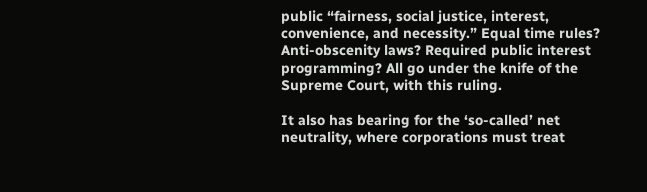public “fairness, social justice, interest, convenience, and necessity.” Equal time rules? Anti-obscenity laws? Required public interest programming? All go under the knife of the Supreme Court, with this ruling.

It also has bearing for the ‘so-called’ net neutrality, where corporations must treat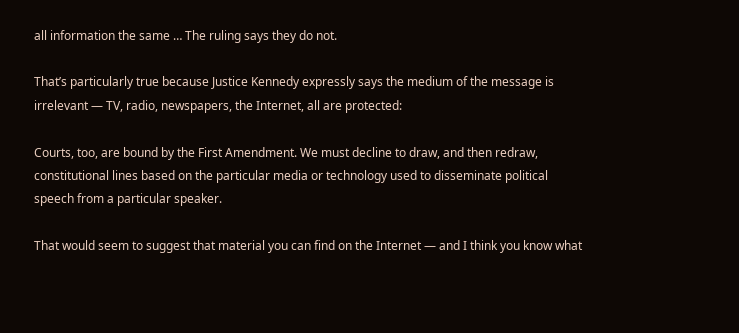all information the same … The ruling says they do not.

That’s particularly true because Justice Kennedy expressly says the medium of the message is irrelevant — TV, radio, newspapers, the Internet, all are protected:

Courts, too, are bound by the First Amendment. We must decline to draw, and then redraw, constitutional lines based on the particular media or technology used to disseminate political speech from a particular speaker.

That would seem to suggest that material you can find on the Internet — and I think you know what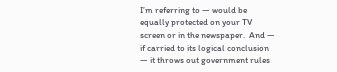I’m referring to — would be equally protected on your TV screen or in the newspaper.  And — if carried to its logical conclusion — it throws out government rules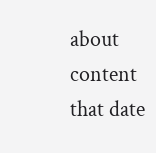about content that date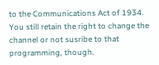to the Communications Act of 1934. You still retain the right to change the channel or not susribe to that programming, though.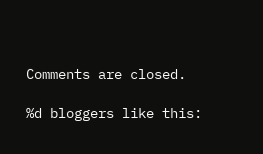Comments are closed.

%d bloggers like this: